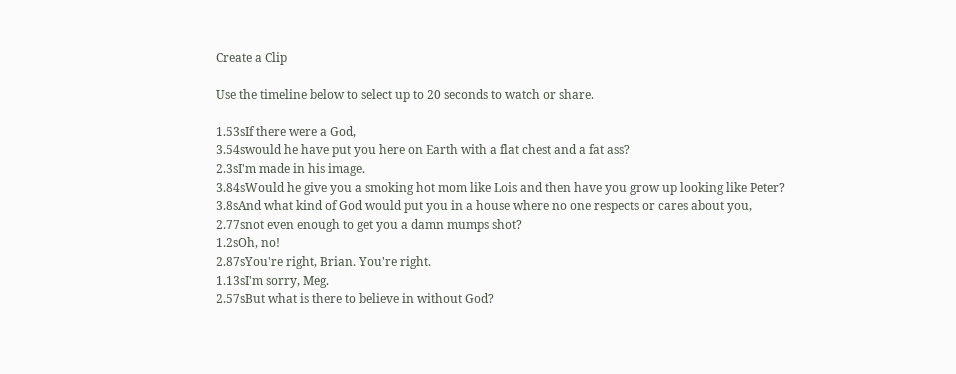Create a Clip

Use the timeline below to select up to 20 seconds to watch or share.

1.53sIf there were a God,
3.54swould he have put you here on Earth with a flat chest and a fat ass?
2.3sI'm made in his image.
3.84sWould he give you a smoking hot mom like Lois and then have you grow up looking like Peter?
3.8sAnd what kind of God would put you in a house where no one respects or cares about you,
2.77snot even enough to get you a damn mumps shot?
1.2sOh, no!
2.87sYou're right, Brian. You're right.
1.13sI'm sorry, Meg.
2.57sBut what is there to believe in without God?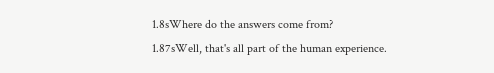1.8sWhere do the answers come from?
1.87sWell, that's all part of the human experience.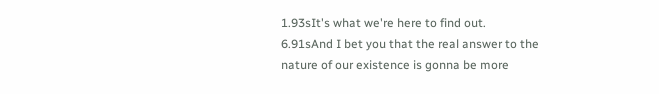1.93sIt's what we're here to find out.
6.91sAnd I bet you that the real answer to the nature of our existence is gonna be more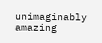unimaginably amazing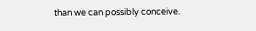than we can possibly conceive.